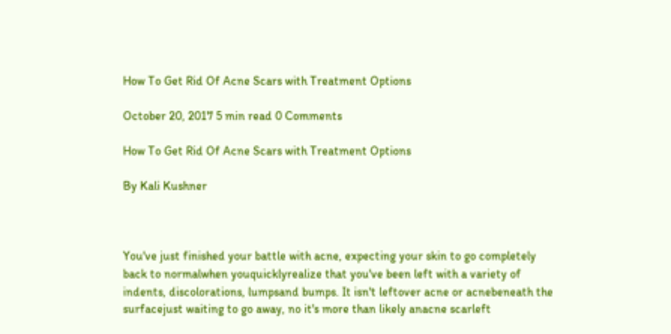How To Get Rid Of Acne Scars with Treatment Options

October 20, 2017 5 min read 0 Comments

How To Get Rid Of Acne Scars with Treatment Options

By Kali Kushner



You've just finished your battle with acne, expecting your skin to go completely back to normalwhen youquicklyrealize that you've been left with a variety of indents, discolorations, lumpsand bumps. It isn't leftover acne or acnebeneath the surfacejust waiting to go away, no it's more than likely anacne scarleft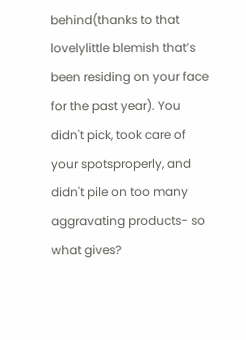behind(thanks to that lovelylittle blemish that’s been residing on your face for the past year). You didn't pick, took care of your spotsproperly, and didn't pile on too many aggravating products- so what gives?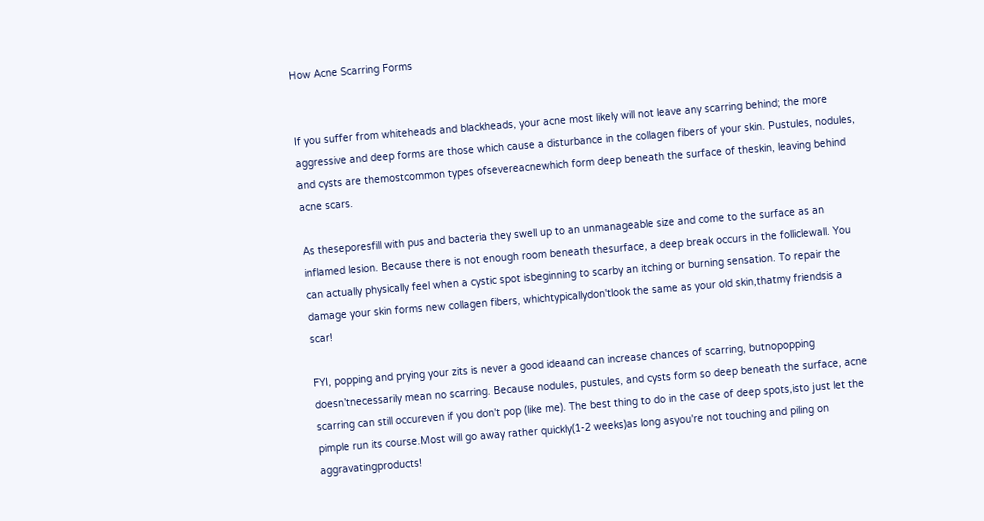How Acne Scarring Forms


If you suffer from whiteheads and blackheads, your acne most likely will not leave any scarring behind; the more aggressive and deep forms are those which cause a disturbance in the collagen fibers of your skin. Pustules, nodules, and cysts are themostcommon types ofsevereacnewhich form deep beneath the surface of theskin, leaving behind acne scars.

As theseporesfill with pus and bacteria they swell up to an unmanageable size and come to the surface as an inflamed lesion. Because there is not enough room beneath thesurface, a deep break occurs in the folliclewall. You can actually physically feel when a cystic spot isbeginning to scarby an itching or burning sensation. To repair the damage your skin forms new collagen fibers, whichtypicallydon'tlook the same as your old skin,thatmy friendsis a scar!

FYI, popping and prying your zits is never a good ideaand can increase chances of scarring, butnopopping doesn’tnecessarily mean no scarring. Because nodules, pustules, and cysts form so deep beneath the surface, acne scarring can still occureven if you don't pop (like me). The best thing to do in the case of deep spots,isto just let the pimple run its course.Most will go away rather quickly(1-2 weeks)as long asyou're not touching and piling on aggravatingproducts!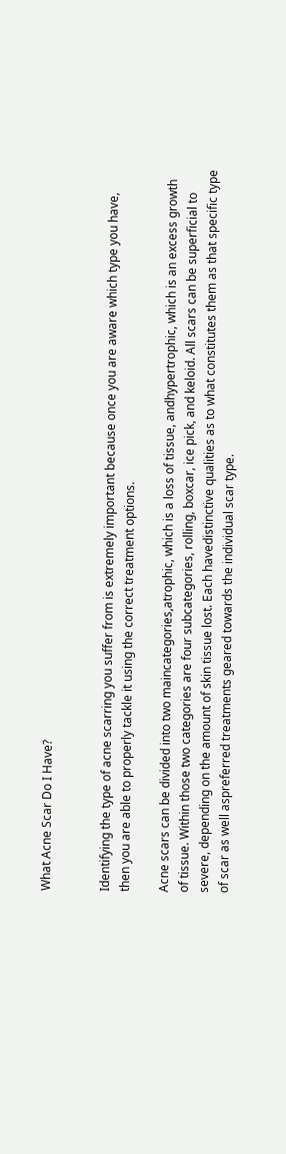What Acne Scar Do I Have?


Identifying the type of acne scarring you suffer from is extremely important because once you are aware which type you have, then you are able to properly tackle it using the correct treatment options.

Acne scars can be divided into two maincategories,atrophic, which is a loss of tissue, andhypertrophic, which is an excess growth of tissue. Within those two categories are four subcategories, rolling, boxcar, ice pick, and keloid. All scars can be superficial to severe, depending on the amount of skin tissue lost. Each havedistinctive qualities as to what constitutes them as that specific type of scar as well aspreferred treatments geared towards the individual scar type.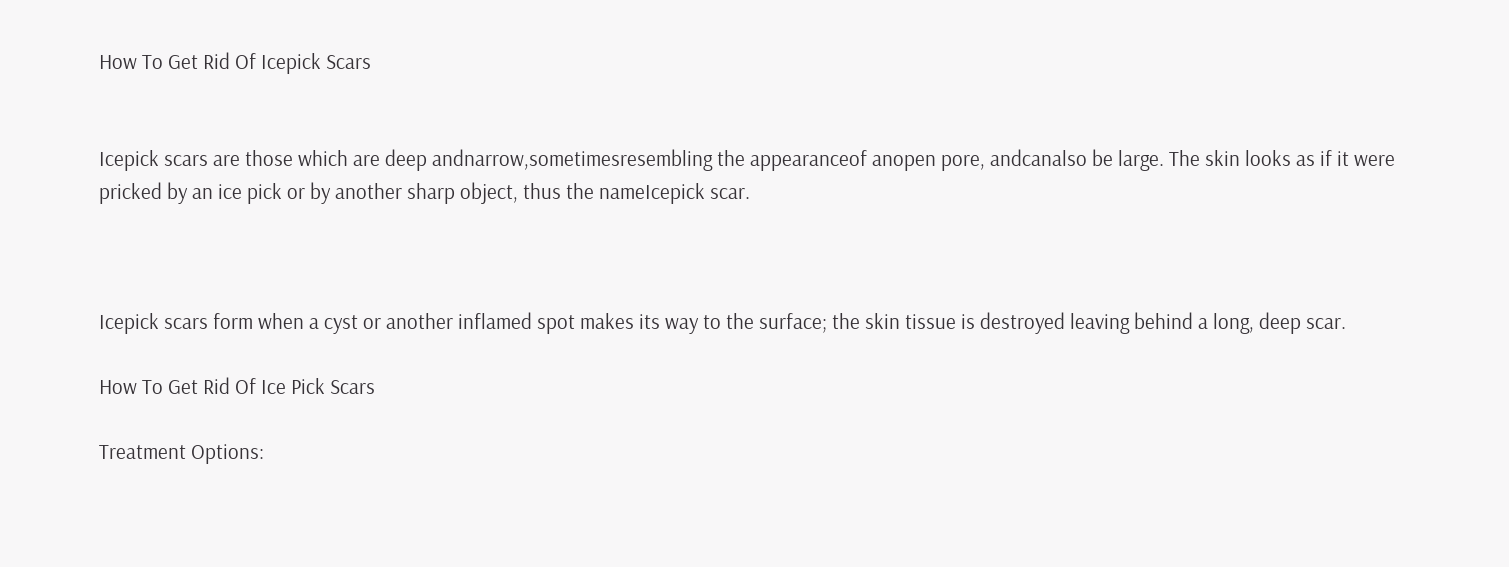How To Get Rid Of Icepick Scars


Icepick scars are those which are deep andnarrow,sometimesresembling the appearanceof anopen pore, andcanalso be large. The skin looks as if it were pricked by an ice pick or by another sharp object, thus the nameIcepick scar.



Icepick scars form when a cyst or another inflamed spot makes its way to the surface; the skin tissue is destroyed leaving behind a long, deep scar.

How To Get Rid Of Ice Pick Scars

Treatment Options: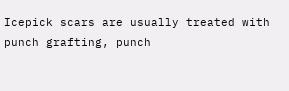Icepick scars are usually treated with punch grafting, punch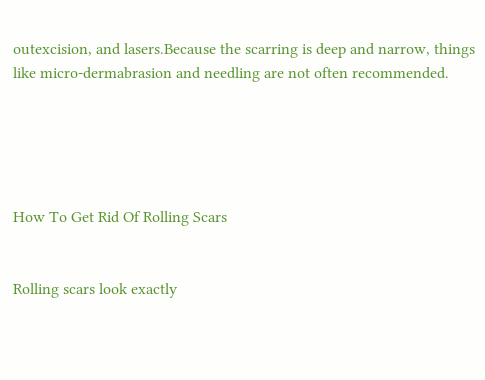outexcision, and lasers.Because the scarring is deep and narrow, things like micro-dermabrasion and needling are not often recommended.





How To Get Rid Of Rolling Scars


Rolling scars look exactly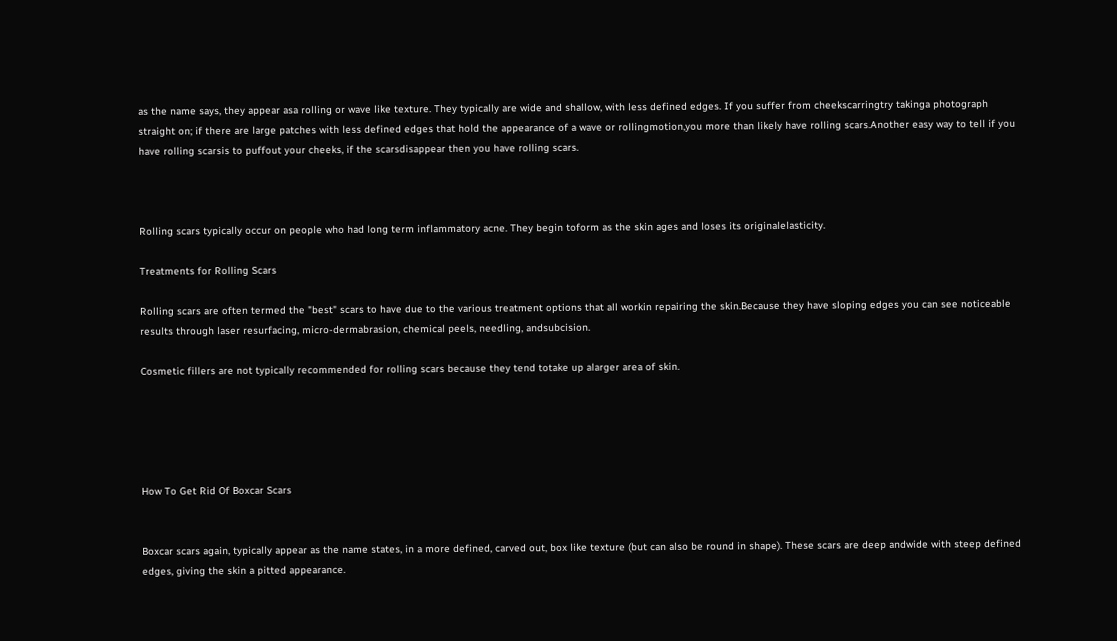as the name says, they appear asa rolling or wave like texture. They typically are wide and shallow, with less defined edges. If you suffer from cheekscarringtry takinga photograph straight on; if there are large patches with less defined edges that hold the appearance of a wave or rollingmotion,you more than likely have rolling scars.Another easy way to tell if you have rolling scarsis to puffout your cheeks, if the scarsdisappear then you have rolling scars.



Rolling scars typically occur on people who had long term inflammatory acne. They begin toform as the skin ages and loses its originalelasticity.

Treatments for Rolling Scars

Rolling scars are often termed the "best" scars to have due to the various treatment options that all workin repairing the skin.Because they have sloping edges you can see noticeable results through laser resurfacing, micro-dermabrasion, chemical peels, needling, andsubcision.

Cosmetic fillers are not typically recommended for rolling scars because they tend totake up alarger area of skin.





How To Get Rid Of Boxcar Scars


Boxcar scars again, typically appear as the name states, in a more defined, carved out, box like texture (but can also be round in shape). These scars are deep andwide with steep defined edges, giving the skin a pitted appearance.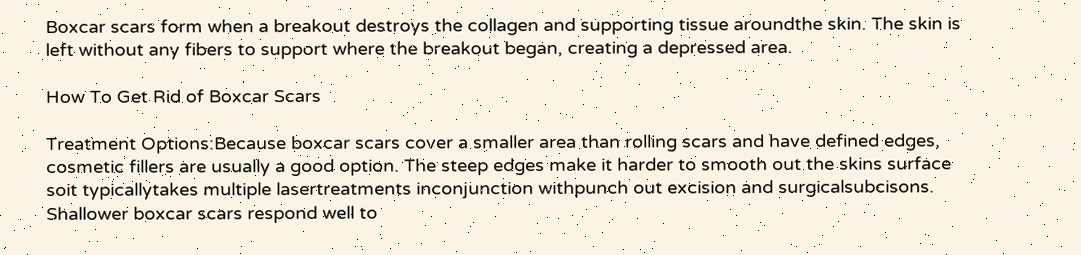Boxcar scars form when a breakout destroys the collagen and supporting tissue aroundthe skin. The skin is left without any fibers to support where the breakout began, creating a depressed area.

How To Get Rid of Boxcar Scars

Treatment Options:Because boxcar scars cover a smaller area than rolling scars and have defined edges, cosmetic fillers are usually a good option. The steep edges make it harder to smooth out the skins surface soit typicallytakes multiple lasertreatments inconjunction withpunch out excision and surgicalsubcisons. Shallower boxcar scars respond well to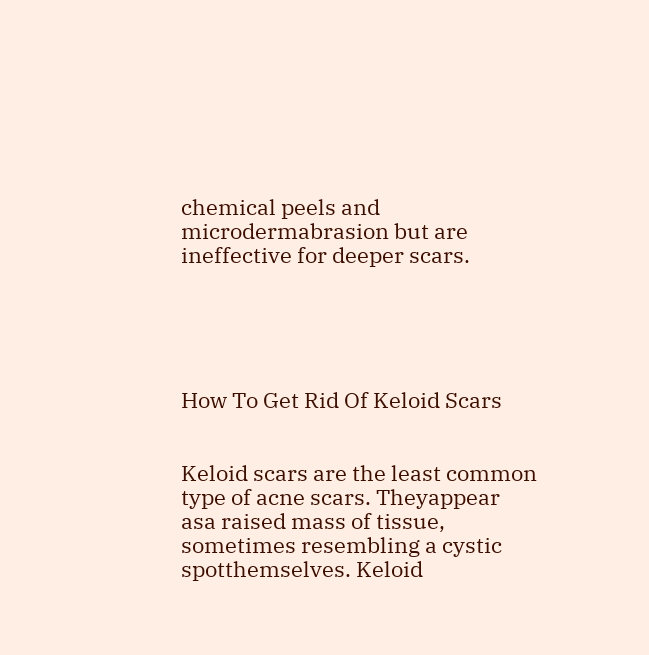chemical peels and microdermabrasion but are ineffective for deeper scars.





How To Get Rid Of Keloid Scars


Keloid scars are the least common type of acne scars. Theyappear asa raised mass of tissue, sometimes resembling a cystic spotthemselves. Keloid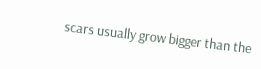scars usually grow bigger than the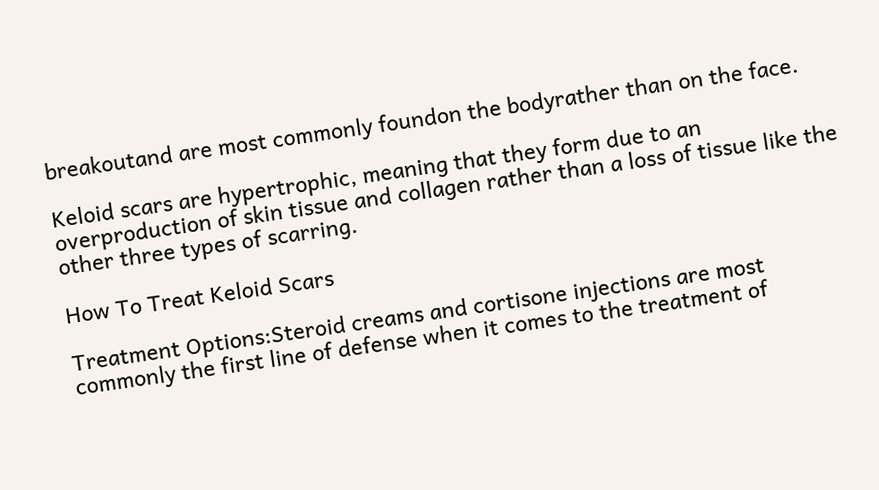breakoutand are most commonly foundon the bodyrather than on the face.

Keloid scars are hypertrophic, meaning that they form due to an overproduction of skin tissue and collagen rather than a loss of tissue like the other three types of scarring.

How To Treat Keloid Scars

Treatment Options:Steroid creams and cortisone injections are most commonly the first line of defense when it comes to the treatment of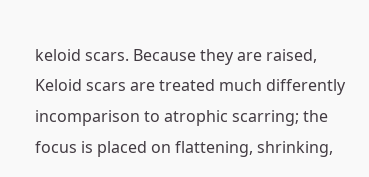keloid scars. Because they are raised, Keloid scars are treated much differently incomparison to atrophic scarring; the focus is placed on flattening, shrinking,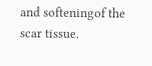and softeningof the scar tissue.